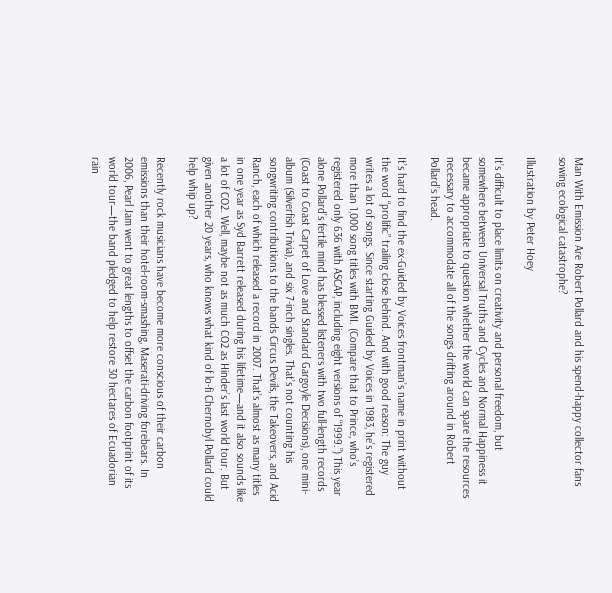Man With Emission Are Robert Pollard and his spend-happy collector fans sowing ecological catastrophe?

Illustration by Peter Hoey

It’s difficult to place limits on creativity and personal freedom, but somewhere between Universal Truths and Cycles and Normal Happiness it became appropriate to question whether the world can spare the resources necessary to accommodate all of the songs drifting around in Robert Pollard’s head.

It’s hard to find the ex-Guided by Voices frontman’s name in print without the word “prolific” trailing close behind. And with good reason: The guy writes a lot of songs. Since starting Guided by Voices in 1983, he’s registered more than 1,000 song titles with BMI. (Compare that to Prince, who’s registered only 636 with ASCAP, including eight versions of “1999.”) This year alone Pollard’s fertile mind has blessed listeners with two full-length records (Coast to Coast Carpet of Love and Standard Gargoyle Decisions), one mini-album (Silverfish Trivia), and six 7-inch singles. That’s not counting his songwriting contributions to the bands Circus Devils, the Takeovers, and Acid Ranch, each of which released a record in 2007. That’s almost as many titles in one year as Syd Barrett released during his lifetime—and it also sounds like a lot of CO2. Well, maybe not as much CO2 as Hinder’s last world tour. But given another 20 years, who knows what kind of lo-fi Chernobyl Pollard could help whip up?

Recently rock musicians have become more conscious of their carbon emissions than their hotel-room-smashing, Maserati-driving forebears. In 2006, Pearl Jam went to great lengths to offset the carbon footprint of its world tour—the band pledged to help restore 30 hectares of Ecuadorian rain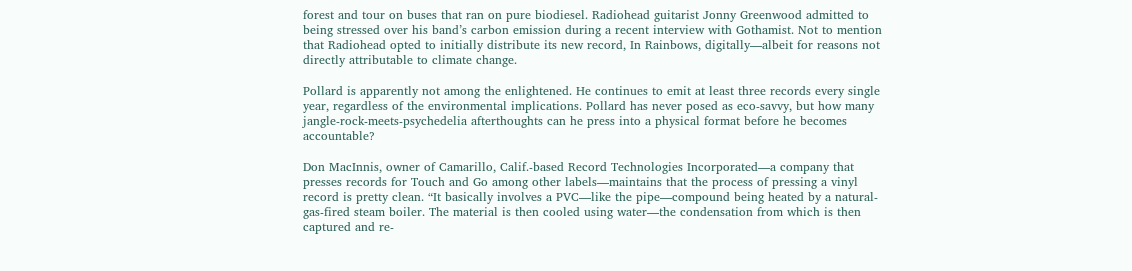forest and tour on buses that ran on pure biodiesel. Radiohead guitarist Jonny Greenwood admitted to being stressed over his band’s carbon emission during a recent interview with Gothamist. Not to mention that Radiohead opted to initially distribute its new record, In Rainbows, digitally—albeit for reasons not directly attributable to climate change.

Pollard is apparently not among the enlightened. He continues to emit at least three records every single year, regardless of the environmental implications. Pollard has never posed as eco-savvy, but how many jangle-rock-meets-psychedelia afterthoughts can he press into a physical format before he becomes accountable?

Don MacInnis, owner of Camarillo, Calif.-based Record Technologies Incorporated—a company that presses records for Touch and Go among other labels—maintains that the process of pressing a vinyl record is pretty clean. “It basically involves a PVC—like the pipe—compound being heated by a natural-gas-fired steam boiler. The material is then cooled using water—the condensation from which is then captured and re-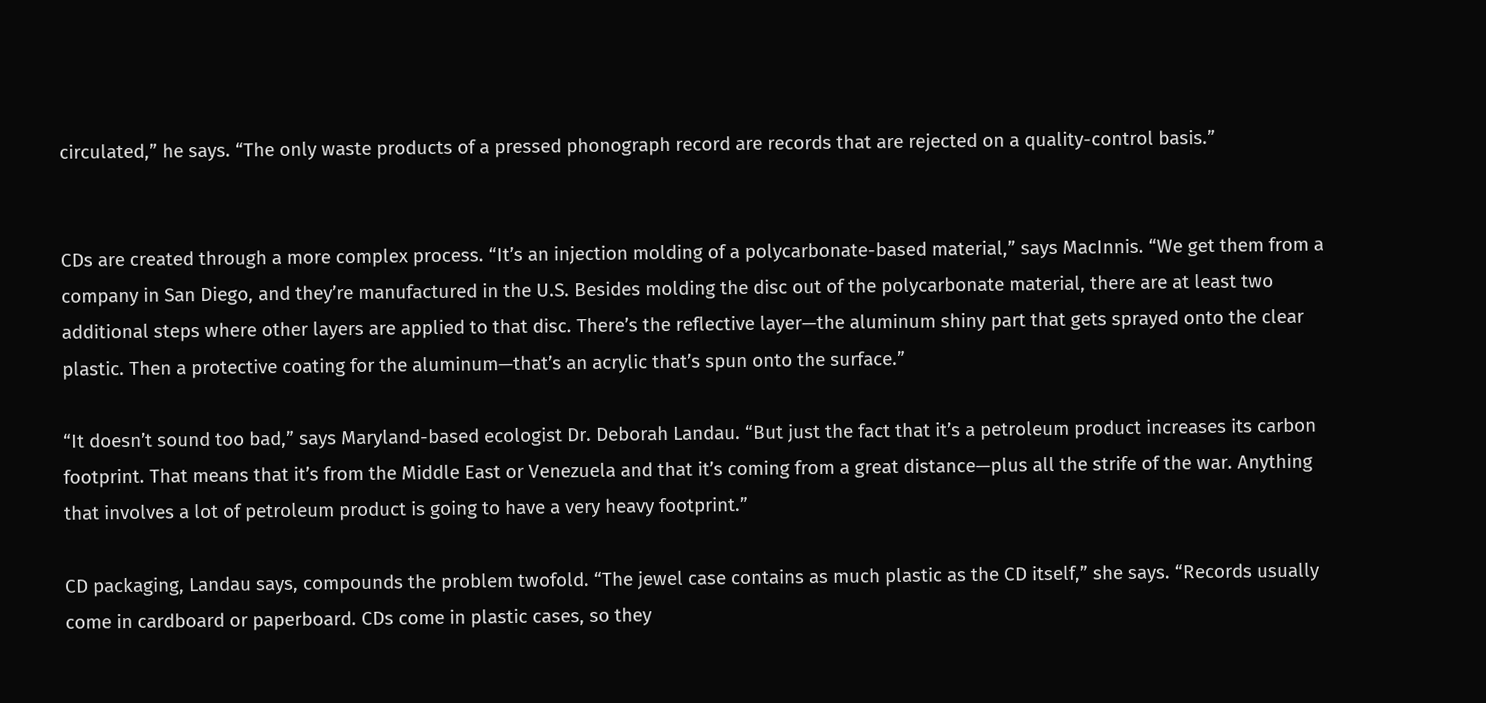circulated,” he says. “The only waste products of a pressed phonograph record are records that are rejected on a quality-control basis.”


CDs are created through a more complex process. “It’s an injection molding of a polycarbonate-based material,” says MacInnis. “We get them from a company in San Diego, and they’re manufactured in the U.S. Besides molding the disc out of the polycarbonate material, there are at least two additional steps where other layers are applied to that disc. There’s the reflective layer—the aluminum shiny part that gets sprayed onto the clear plastic. Then a protective coating for the aluminum—that’s an acrylic that’s spun onto the surface.”

“It doesn’t sound too bad,” says Maryland-based ecologist Dr. Deborah Landau. “But just the fact that it’s a petroleum product increases its carbon footprint. That means that it’s from the Middle East or Venezuela and that it’s coming from a great distance—plus all the strife of the war. Anything that involves a lot of petroleum product is going to have a very heavy footprint.”

CD packaging, Landau says, compounds the problem twofold. “The jewel case contains as much plastic as the CD itself,” she says. “Records usually come in cardboard or paperboard. CDs come in plastic cases, so they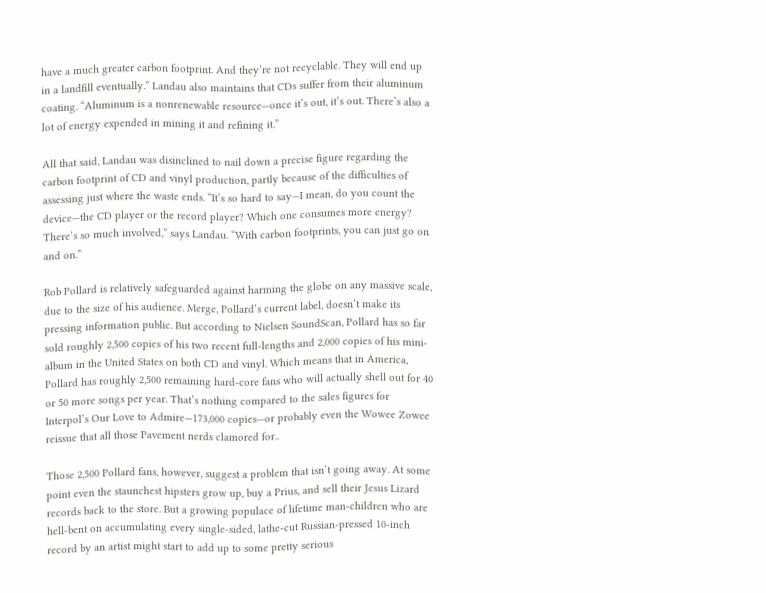have a much greater carbon footprint. And they’re not recyclable. They will end up in a landfill eventually.” Landau also maintains that CDs suffer from their aluminum coating. “Aluminum is a nonrenewable resource—once it’s out, it’s out. There’s also a lot of energy expended in mining it and refining it.”

All that said, Landau was disinclined to nail down a precise figure regarding the carbon footprint of CD and vinyl production, partly because of the difficulties of assessing just where the waste ends. “It’s so hard to say—I mean, do you count the device—the CD player or the record player? Which one consumes more energy? There’s so much involved,” says Landau. “With carbon footprints, you can just go on and on.”

Rob Pollard is relatively safeguarded against harming the globe on any massive scale, due to the size of his audience. Merge, Pollard’s current label, doesn’t make its pressing information public. But according to Nielsen SoundScan, Pollard has so far sold roughly 2,500 copies of his two recent full-lengths and 2,000 copies of his mini-album in the United States on both CD and vinyl. Which means that in America, Pollard has roughly 2,500 remaining hard-core fans who will actually shell out for 40 or 50 more songs per year. That’s nothing compared to the sales figures for Interpol’s Our Love to Admire—173,000 copies—or probably even the Wowee Zowee reissue that all those Pavement nerds clamored for..

Those 2,500 Pollard fans, however, suggest a problem that isn’t going away. At some point even the staunchest hipsters grow up, buy a Prius, and sell their Jesus Lizard records back to the store. But a growing populace of lifetime man-children who are hell-bent on accumulating every single-sided, lathe-cut Russian-pressed 10-inch record by an artist might start to add up to some pretty serious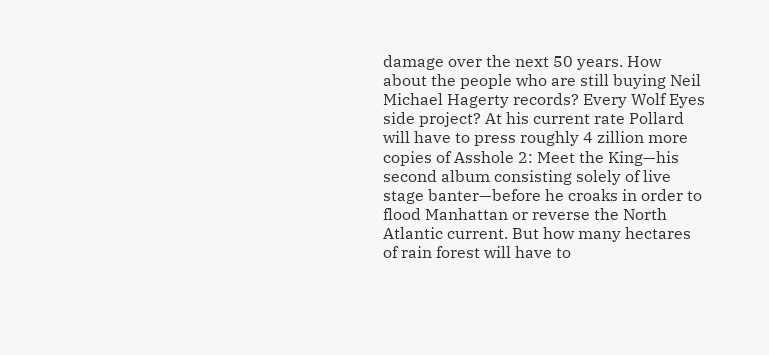damage over the next 50 years. How about the people who are still buying Neil Michael Hagerty records? Every Wolf Eyes side project? At his current rate Pollard will have to press roughly 4 zillion more copies of Asshole 2: Meet the King—his second album consisting solely of live stage banter—before he croaks in order to flood Manhattan or reverse the North Atlantic current. But how many hectares of rain forest will have to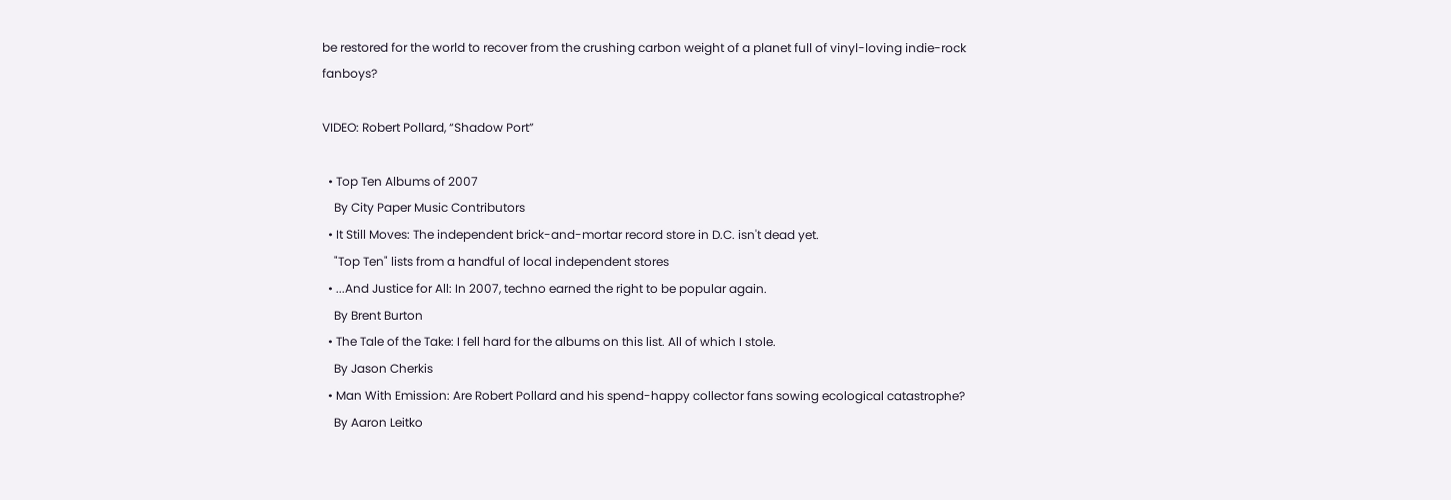be restored for the world to recover from the crushing carbon weight of a planet full of vinyl-loving indie-rock fanboys?

VIDEO: Robert Pollard, “Shadow Port”

  • Top Ten Albums of 2007
    By City Paper Music Contributors
  • It Still Moves: The independent brick-and-mortar record store in D.C. isn't dead yet.
    "Top Ten" lists from a handful of local independent stores
  • ...And Justice for All: In 2007, techno earned the right to be popular again.
    By Brent Burton
  • The Tale of the Take: I fell hard for the albums on this list. All of which I stole.
    By Jason Cherkis
  • Man With Emission: Are Robert Pollard and his spend-happy collector fans sowing ecological catastrophe?
    By Aaron Leitko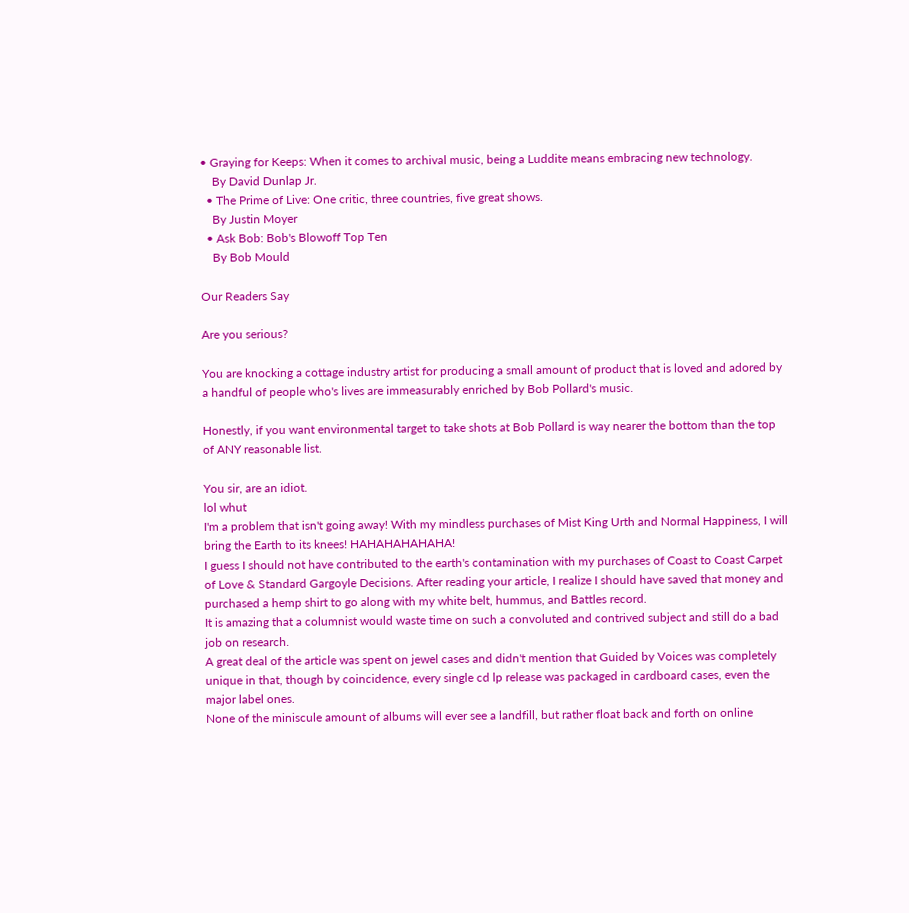• Graying for Keeps: When it comes to archival music, being a Luddite means embracing new technology.
    By David Dunlap Jr.
  • The Prime of Live: One critic, three countries, five great shows.
    By Justin Moyer
  • Ask Bob: Bob's Blowoff Top Ten
    By Bob Mould

Our Readers Say

Are you serious?

You are knocking a cottage industry artist for producing a small amount of product that is loved and adored by a handful of people who's lives are immeasurably enriched by Bob Pollard's music.

Honestly, if you want environmental target to take shots at Bob Pollard is way nearer the bottom than the top of ANY reasonable list.

You sir, are an idiot.
lol whut
I'm a problem that isn't going away! With my mindless purchases of Mist King Urth and Normal Happiness, I will bring the Earth to its knees! HAHAHAHAHAHA!
I guess I should not have contributed to the earth's contamination with my purchases of Coast to Coast Carpet of Love & Standard Gargoyle Decisions. After reading your article, I realize I should have saved that money and purchased a hemp shirt to go along with my white belt, hummus, and Battles record.
It is amazing that a columnist would waste time on such a convoluted and contrived subject and still do a bad job on research.
A great deal of the article was spent on jewel cases and didn't mention that Guided by Voices was completely unique in that, though by coincidence, every single cd lp release was packaged in cardboard cases, even the major label ones.
None of the miniscule amount of albums will ever see a landfill, but rather float back and forth on online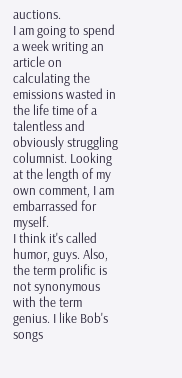auctions.
I am going to spend a week writing an article on calculating the emissions wasted in the life time of a talentless and obviously struggling columnist. Looking at the length of my own comment, I am embarrassed for myself.
I think it's called humor, guys. Also, the term prolific is not synonymous with the term genius. I like Bob's songs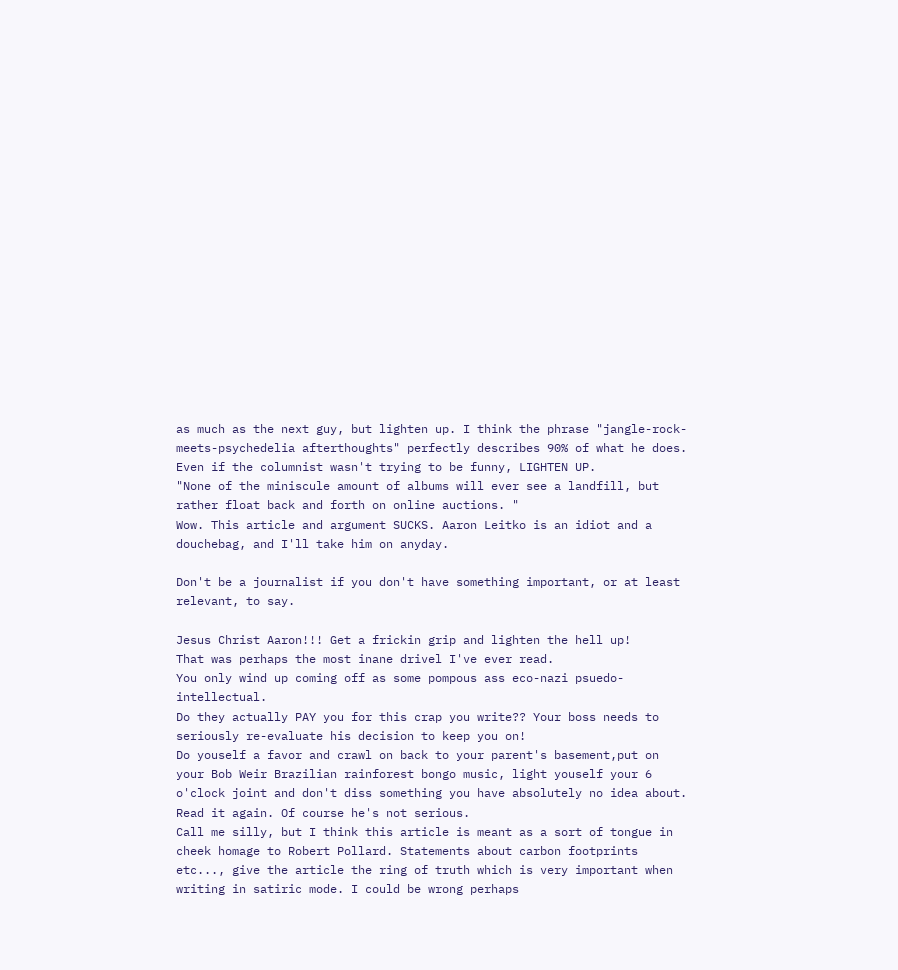as much as the next guy, but lighten up. I think the phrase "jangle-rock-meets-psychedelia afterthoughts" perfectly describes 90% of what he does. Even if the columnist wasn't trying to be funny, LIGHTEN UP.
"None of the miniscule amount of albums will ever see a landfill, but rather float back and forth on online auctions. "
Wow. This article and argument SUCKS. Aaron Leitko is an idiot and a douchebag, and I'll take him on anyday.

Don't be a journalist if you don't have something important, or at least relevant, to say.

Jesus Christ Aaron!!! Get a frickin grip and lighten the hell up!
That was perhaps the most inane drivel I've ever read.
You only wind up coming off as some pompous ass eco-nazi psuedo-intellectual.
Do they actually PAY you for this crap you write?? Your boss needs to seriously re-evaluate his decision to keep you on!
Do youself a favor and crawl on back to your parent's basement,put on your Bob Weir Brazilian rainforest bongo music, light youself your 6 o'clock joint and don't diss something you have absolutely no idea about.
Read it again. Of course he's not serious.
Call me silly, but I think this article is meant as a sort of tongue in cheek homage to Robert Pollard. Statements about carbon footprints etc..., give the article the ring of truth which is very important when writing in satiric mode. I could be wrong perhaps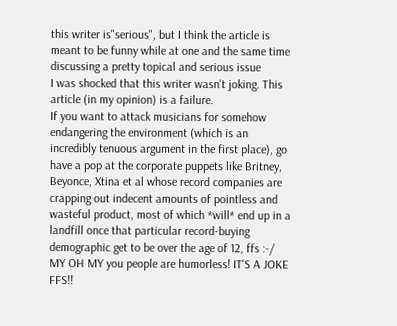this writer is"serious", but I think the article is meant to be funny while at one and the same time discussing a pretty topical and serious issue
I was shocked that this writer wasn't joking. This article (in my opinion) is a failure.
If you want to attack musicians for somehow endangering the environment (which is an incredibly tenuous argument in the first place), go have a pop at the corporate puppets like Britney, Beyonce, Xtina et al whose record companies are crapping out indecent amounts of pointless and wasteful product, most of which *will* end up in a landfill once that particular record-buying demographic get to be over the age of 12, ffs :-/
MY OH MY you people are humorless! IT'S A JOKE FFS!!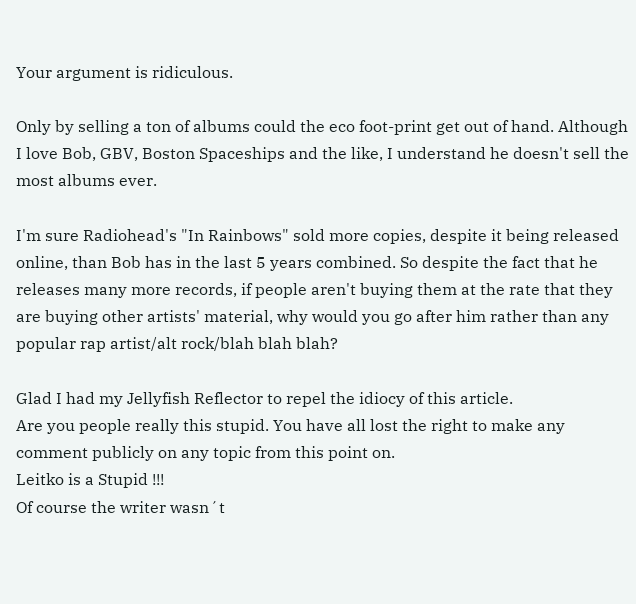Your argument is ridiculous.

Only by selling a ton of albums could the eco foot-print get out of hand. Although I love Bob, GBV, Boston Spaceships and the like, I understand he doesn't sell the most albums ever.

I'm sure Radiohead's "In Rainbows" sold more copies, despite it being released online, than Bob has in the last 5 years combined. So despite the fact that he releases many more records, if people aren't buying them at the rate that they are buying other artists' material, why would you go after him rather than any popular rap artist/alt rock/blah blah blah?

Glad I had my Jellyfish Reflector to repel the idiocy of this article.
Are you people really this stupid. You have all lost the right to make any comment publicly on any topic from this point on.
Leitko is a Stupid !!!
Of course the writer wasn´t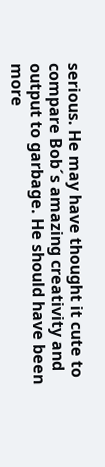serious. He may have thought it cute to compare Bob´s amazing creativity and output to garbage. He should have been more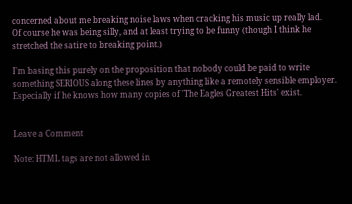concerned about me breaking noise laws when cracking his music up really lad.
Of course he was being silly, and at least trying to be funny (though I think he stretched the satire to breaking point.)

I'm basing this purely on the proposition that nobody could be paid to write something SERIOUS along these lines by anything like a remotely sensible employer. Especially if he knows how many copies of 'The Eagles Greatest Hits' exist.


Leave a Comment

Note: HTML tags are not allowed in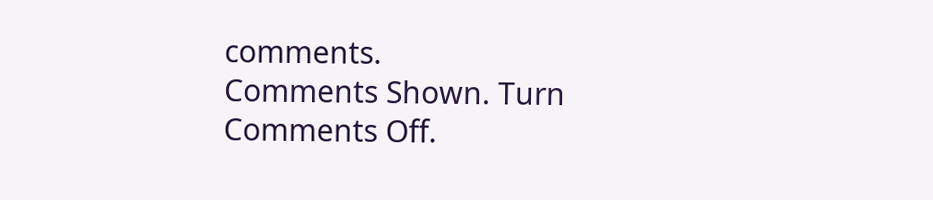comments.
Comments Shown. Turn Comments Off.